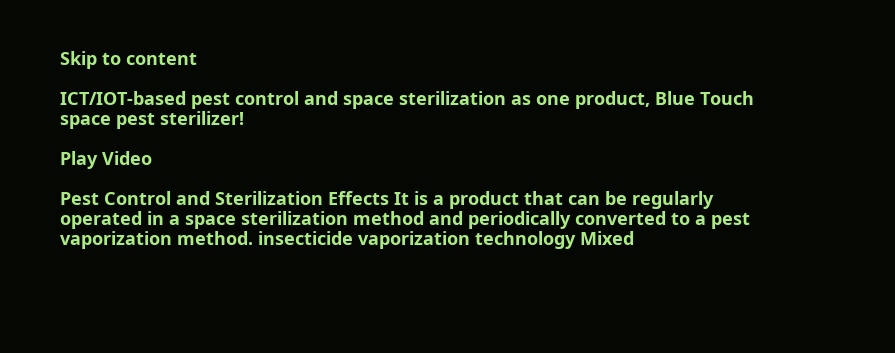Skip to content

ICT/IOT-based pest control and space sterilization as one product, Blue Touch space pest sterilizer!

Play Video

Pest Control and Sterilization Effects It is a product that can be regularly operated in a space sterilization method and periodically converted to a pest vaporization method. insecticide vaporization technology Mixed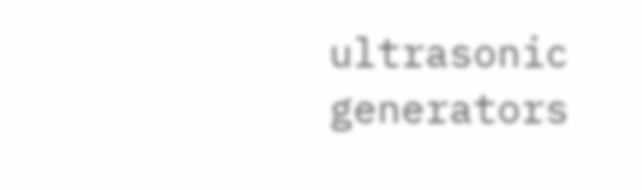ultrasonic generators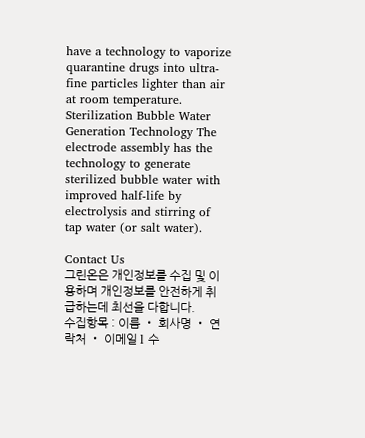have a technology to vaporize quarantine drugs into ultra-fine particles lighter than air at room temperature. Sterilization Bubble Water Generation Technology The electrode assembly has the technology to generate sterilized bubble water with improved half-life by electrolysis and stirring of tap water (or salt water).

Contact Us
그린온은 개인정보를 수집 및 이용하며 개인정보를 안전하게 취급하는데 최선을 다합니다.
수집항목 : 이름 ・ 회사명 ・ 연락처 ・ 이메일 l 수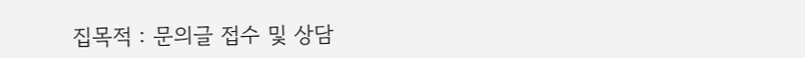집목적 : 문의글 접수 및 상담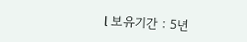l 보유기간 : 5년